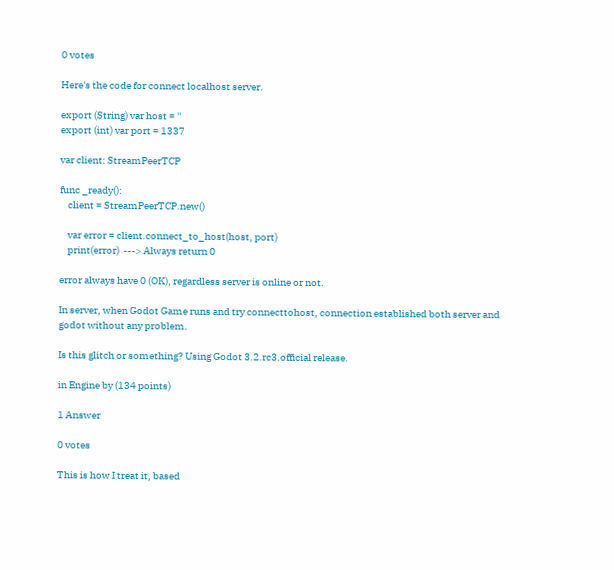0 votes

Here's the code for connect localhost server.

export (String) var host = ''
export (int) var port = 1337

var client: StreamPeerTCP

func _ready():
    client = StreamPeerTCP.new()

    var error = client.connect_to_host(host, port)
    print(error)  ---> Always return 0

error always have 0 (OK), regardless server is online or not.

In server, when Godot Game runs and try connecttohost, connection established both server and godot without any problem.

Is this glitch or something? Using Godot 3.2.rc3.official release.

in Engine by (134 points)

1 Answer

0 votes

This is how I treat it, based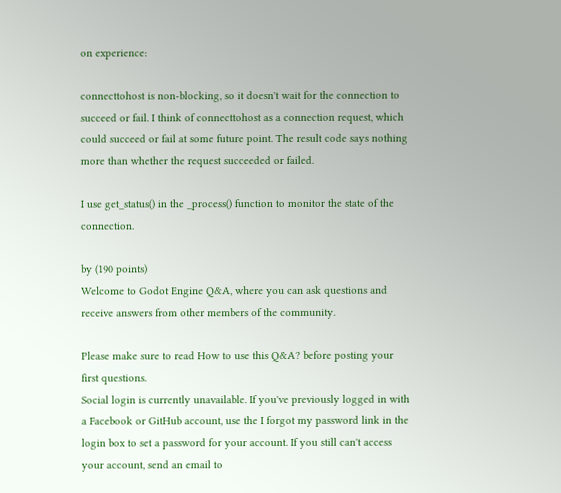on experience:

connecttohost is non-blocking, so it doesn't wait for the connection to succeed or fail. I think of connecttohost as a connection request, which could succeed or fail at some future point. The result code says nothing more than whether the request succeeded or failed.

I use get_status() in the _process() function to monitor the state of the connection.

by (190 points)
Welcome to Godot Engine Q&A, where you can ask questions and receive answers from other members of the community.

Please make sure to read How to use this Q&A? before posting your first questions.
Social login is currently unavailable. If you've previously logged in with a Facebook or GitHub account, use the I forgot my password link in the login box to set a password for your account. If you still can't access your account, send an email to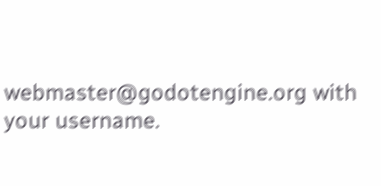webmaster@godotengine.org with your username.